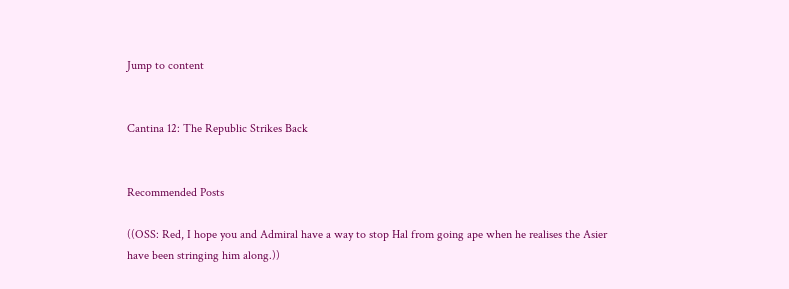Jump to content


Cantina 12: The Republic Strikes Back


Recommended Posts

((OSS: Red, I hope you and Admiral have a way to stop Hal from going ape when he realises the Asier have been stringing him along.))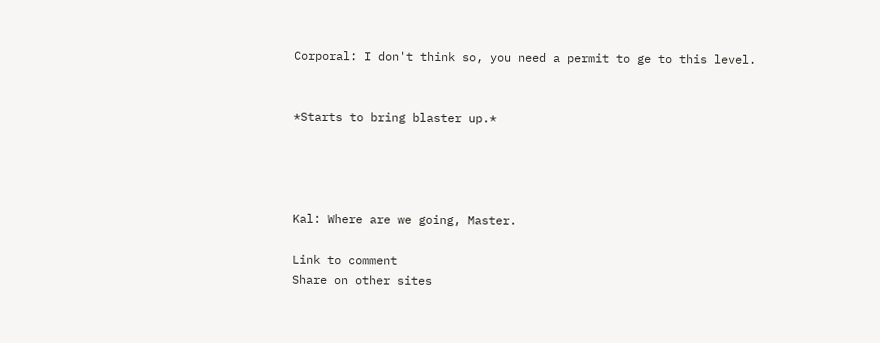Corporal: I don't think so, you need a permit to ge to this level.


*Starts to bring blaster up.*




Kal: Where are we going, Master.

Link to comment
Share on other sites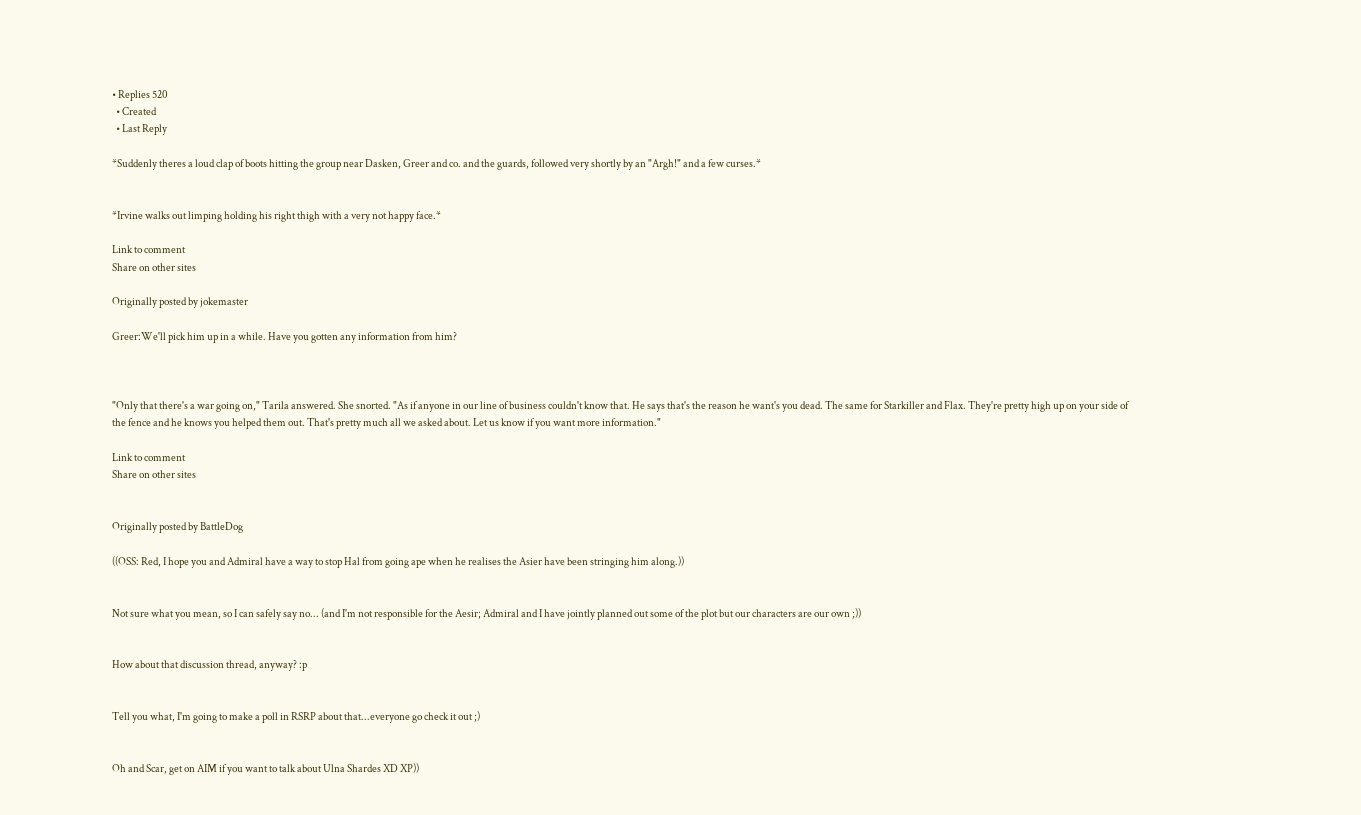• Replies 520
  • Created
  • Last Reply

*Suddenly theres a loud clap of boots hitting the group near Dasken, Greer and co. and the guards, followed very shortly by an "Argh!" and a few curses.*


*Irvine walks out limping holding his right thigh with a very not happy face.*

Link to comment
Share on other sites

Originally posted by jokemaster

Greer:We'll pick him up in a while. Have you gotten any information from him?



"Only that there's a war going on," Tarila answered. She snorted. "As if anyone in our line of business couldn't know that. He says that's the reason he want's you dead. The same for Starkiller and Flax. They're pretty high up on your side of the fence and he knows you helped them out. That's pretty much all we asked about. Let us know if you want more information."

Link to comment
Share on other sites


Originally posted by BattleDog

((OSS: Red, I hope you and Admiral have a way to stop Hal from going ape when he realises the Asier have been stringing him along.))


Not sure what you mean, so I can safely say no... (and I'm not responsible for the Aesir; Admiral and I have jointly planned out some of the plot but our characters are our own ;))


How about that discussion thread, anyway? :p


Tell you what, I'm going to make a poll in RSRP about that...everyone go check it out ;)


Oh and Scar, get on AIM if you want to talk about Ulna Shardes XD XP))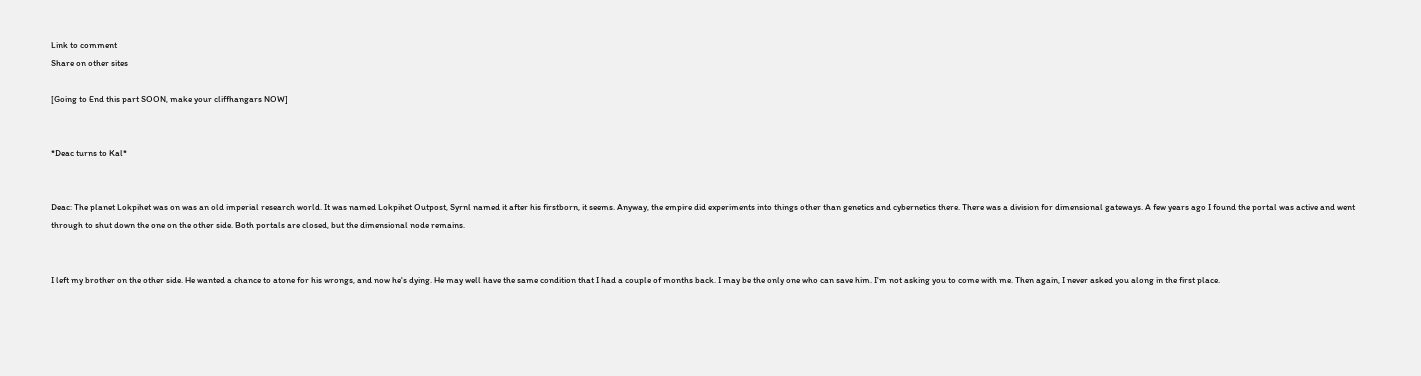Link to comment
Share on other sites

[Going to End this part SOON, make your cliffhangars NOW]


*Deac turns to Kal*


Deac: The planet Lokpihet was on was an old imperial research world. It was named Lokpihet Outpost, Syrnl named it after his firstborn, it seems. Anyway, the empire did experiments into things other than genetics and cybernetics there. There was a division for dimensional gateways. A few years ago I found the portal was active and went through to shut down the one on the other side. Both portals are closed, but the dimensional node remains.


I left my brother on the other side. He wanted a chance to atone for his wrongs, and now he's dying. He may well have the same condition that I had a couple of months back. I may be the only one who can save him. I'm not asking you to come with me. Then again, I never asked you along in the first place.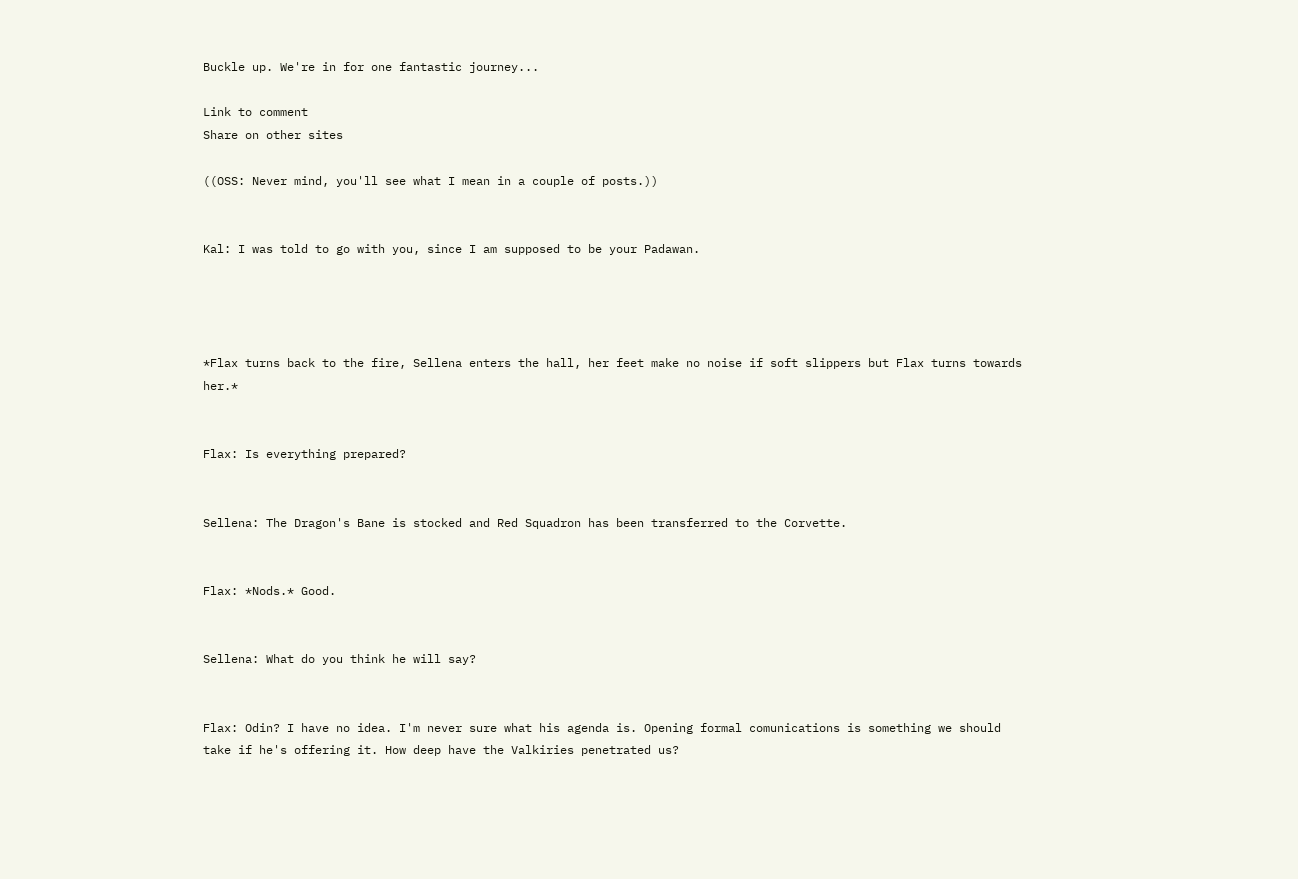Buckle up. We're in for one fantastic journey...

Link to comment
Share on other sites

((OSS: Never mind, you'll see what I mean in a couple of posts.))


Kal: I was told to go with you, since I am supposed to be your Padawan.




*Flax turns back to the fire, Sellena enters the hall, her feet make no noise if soft slippers but Flax turns towards her.*


Flax: Is everything prepared?


Sellena: The Dragon's Bane is stocked and Red Squadron has been transferred to the Corvette.


Flax: *Nods.* Good.


Sellena: What do you think he will say?


Flax: Odin? I have no idea. I'm never sure what his agenda is. Opening formal comunications is something we should take if he's offering it. How deep have the Valkiries penetrated us?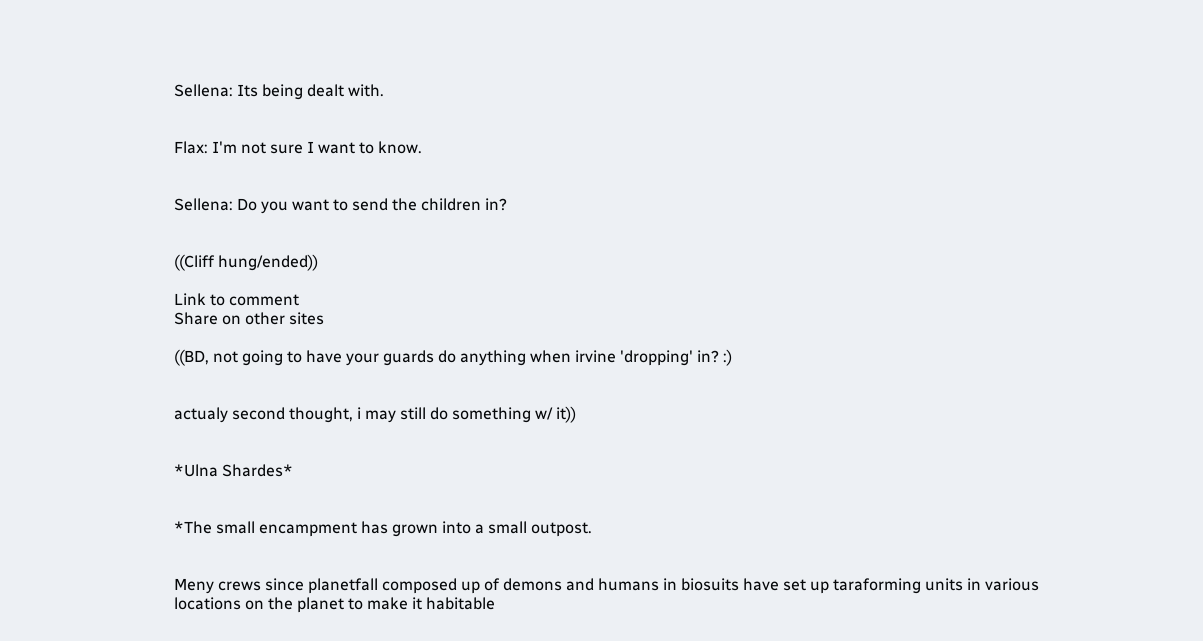Sellena: Its being dealt with.


Flax: I'm not sure I want to know.


Sellena: Do you want to send the children in?


((Cliff hung/ended))

Link to comment
Share on other sites

((BD, not going to have your guards do anything when irvine 'dropping' in? :)


actualy second thought, i may still do something w/ it))


*Ulna Shardes*


*The small encampment has grown into a small outpost.


Meny crews since planetfall composed up of demons and humans in biosuits have set up taraforming units in various locations on the planet to make it habitable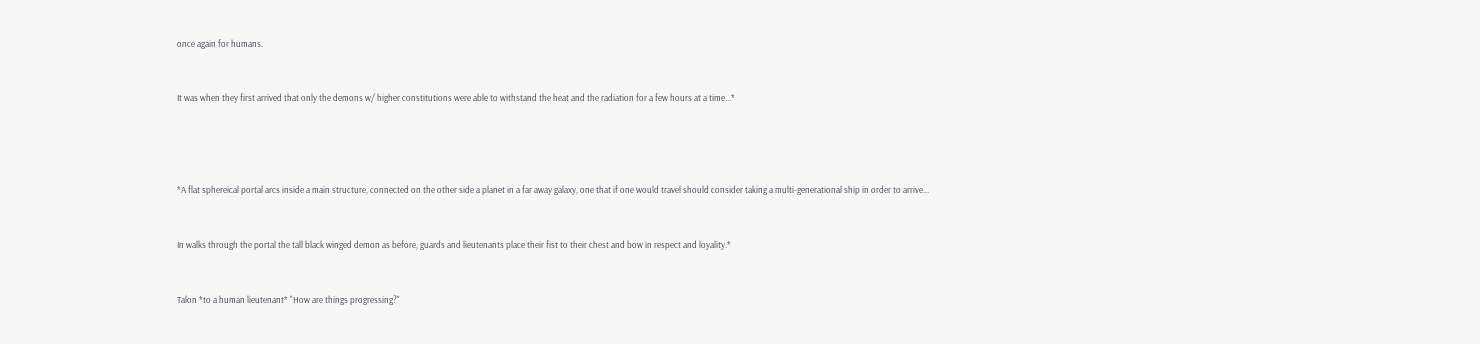once again for humans.


It was when they first arrived that only the demons w/ higher constitutions were able to withstand the heat and the radiation for a few hours at a time...*




*A flat sphereical portal arcs inside a main structure, connected on the other side a planet in a far away galaxy, one that if one would travel should consider taking a multi-generational ship in order to arrive...


In walks through the portal the tall black winged demon as before, guards and lieutenants place their fist to their chest and bow in respect and loyality.*


Talon *to a human lieutenant* "How are things progressing?"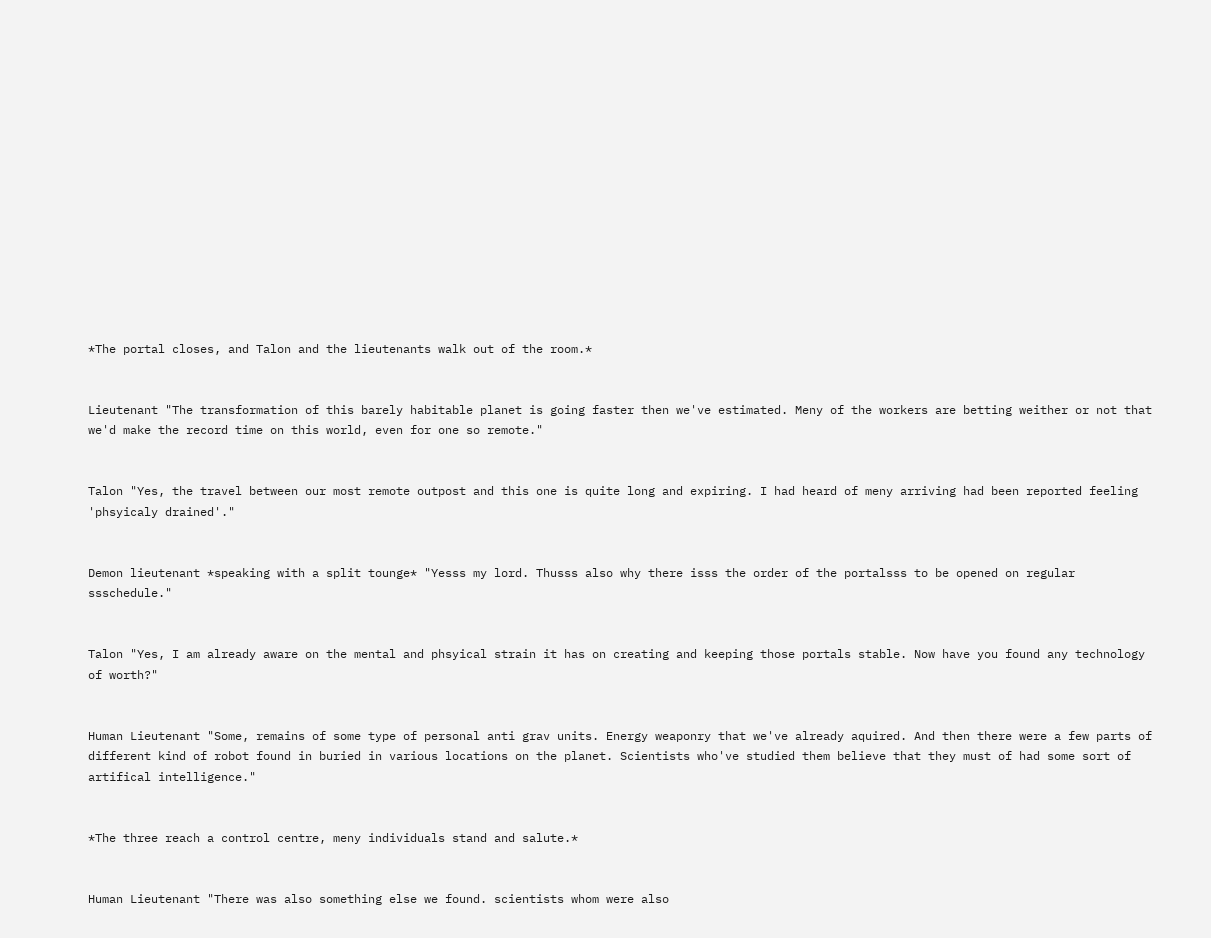*The portal closes, and Talon and the lieutenants walk out of the room.*


Lieutenant "The transformation of this barely habitable planet is going faster then we've estimated. Meny of the workers are betting weither or not that we'd make the record time on this world, even for one so remote."


Talon "Yes, the travel between our most remote outpost and this one is quite long and expiring. I had heard of meny arriving had been reported feeling 'phsyicaly drained'."


Demon lieutenant *speaking with a split tounge* "Yesss my lord. Thusss also why there isss the order of the portalsss to be opened on regular ssschedule."


Talon "Yes, I am already aware on the mental and phsyical strain it has on creating and keeping those portals stable. Now have you found any technology of worth?"


Human Lieutenant "Some, remains of some type of personal anti grav units. Energy weaponry that we've already aquired. And then there were a few parts of different kind of robot found in buried in various locations on the planet. Scientists who've studied them believe that they must of had some sort of artifical intelligence."


*The three reach a control centre, meny individuals stand and salute.*


Human Lieutenant "There was also something else we found. scientists whom were also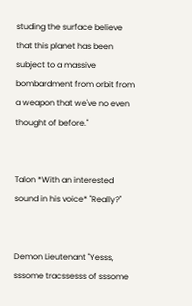studing the surface believe that this planet has been subject to a massive bombardment from orbit from a weapon that we've no even thought of before."


Talon *With an interested sound in his voice* "Really?"


Demon Lieutenant "Yesss, sssome tracssesss of sssome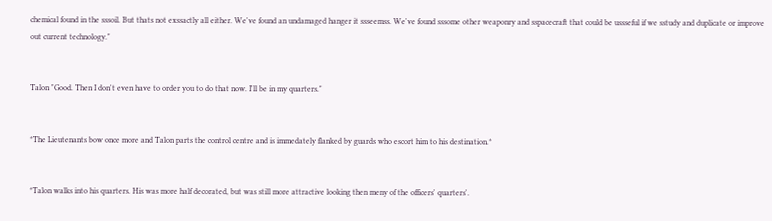chemical found in the sssoil. But thats not exssactly all either. We've found an undamaged hanger it ssseemss. We've found sssome other weaponry and sspacecraft that could be ussseful if we sstudy and duplicate or improve out current technology."


Talon "Good. Then I don't even have to order you to do that now. I'll be in my quarters."


*The Lieutenants bow once more and Talon parts the control centre and is immedately flanked by guards who escort him to his destination.*


*Talon walks into his quarters. His was more half decorated, but was still more attractive looking then meny of the officers' quarters'.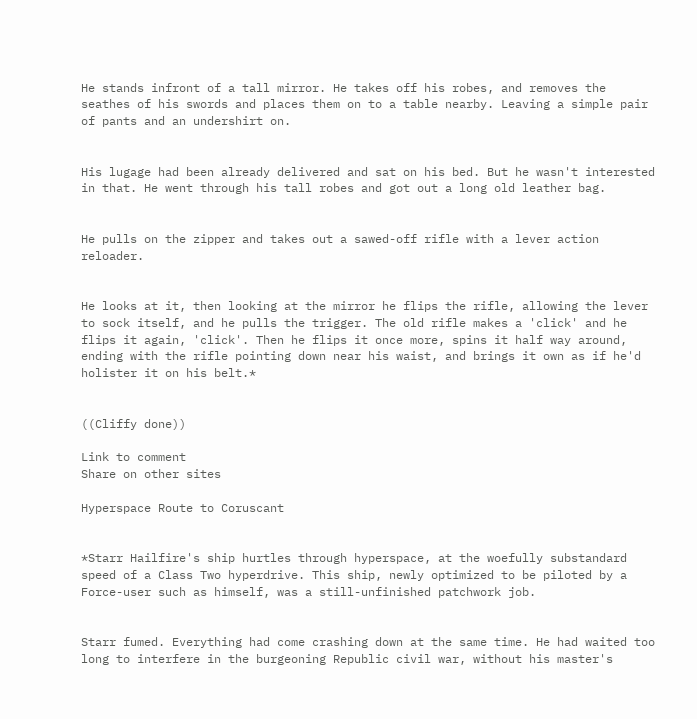He stands infront of a tall mirror. He takes off his robes, and removes the seathes of his swords and places them on to a table nearby. Leaving a simple pair of pants and an undershirt on.


His lugage had been already delivered and sat on his bed. But he wasn't interested in that. He went through his tall robes and got out a long old leather bag.


He pulls on the zipper and takes out a sawed-off rifle with a lever action reloader.


He looks at it, then looking at the mirror he flips the rifle, allowing the lever to sock itself, and he pulls the trigger. The old rifle makes a 'click' and he flips it again, 'click'. Then he flips it once more, spins it half way around, ending with the rifle pointing down near his waist, and brings it own as if he'd holister it on his belt.*


((Cliffy done))

Link to comment
Share on other sites

Hyperspace Route to Coruscant


*Starr Hailfire's ship hurtles through hyperspace, at the woefully substandard speed of a Class Two hyperdrive. This ship, newly optimized to be piloted by a Force-user such as himself, was a still-unfinished patchwork job.


Starr fumed. Everything had come crashing down at the same time. He had waited too long to interfere in the burgeoning Republic civil war, without his master's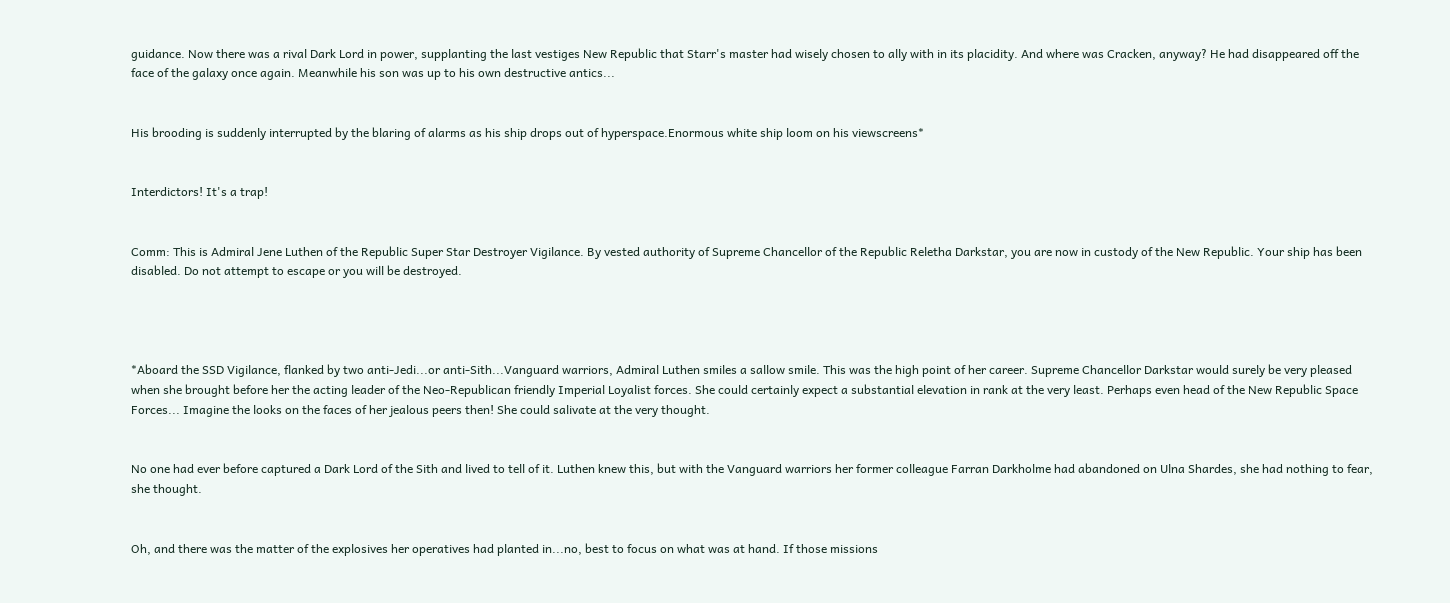guidance. Now there was a rival Dark Lord in power, supplanting the last vestiges New Republic that Starr's master had wisely chosen to ally with in its placidity. And where was Cracken, anyway? He had disappeared off the face of the galaxy once again. Meanwhile his son was up to his own destructive antics...


His brooding is suddenly interrupted by the blaring of alarms as his ship drops out of hyperspace.Enormous white ship loom on his viewscreens*


Interdictors! It's a trap!


Comm: This is Admiral Jene Luthen of the Republic Super Star Destroyer Vigilance. By vested authority of Supreme Chancellor of the Republic Reletha Darkstar, you are now in custody of the New Republic. Your ship has been disabled. Do not attempt to escape or you will be destroyed.




*Aboard the SSD Vigilance, flanked by two anti-Jedi...or anti-Sith...Vanguard warriors, Admiral Luthen smiles a sallow smile. This was the high point of her career. Supreme Chancellor Darkstar would surely be very pleased when she brought before her the acting leader of the Neo-Republican friendly Imperial Loyalist forces. She could certainly expect a substantial elevation in rank at the very least. Perhaps even head of the New Republic Space Forces... Imagine the looks on the faces of her jealous peers then! She could salivate at the very thought.


No one had ever before captured a Dark Lord of the Sith and lived to tell of it. Luthen knew this, but with the Vanguard warriors her former colleague Farran Darkholme had abandoned on Ulna Shardes, she had nothing to fear, she thought.


Oh, and there was the matter of the explosives her operatives had planted in...no, best to focus on what was at hand. If those missions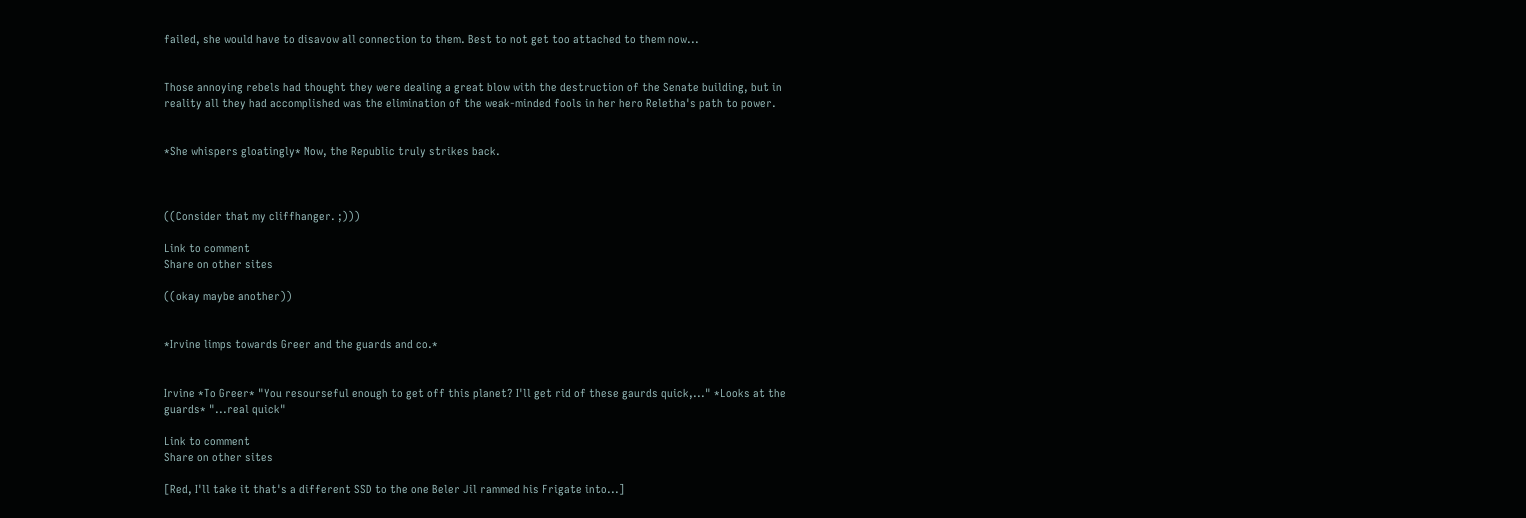failed, she would have to disavow all connection to them. Best to not get too attached to them now...


Those annoying rebels had thought they were dealing a great blow with the destruction of the Senate building, but in reality all they had accomplished was the elimination of the weak-minded fools in her hero Reletha's path to power.


*She whispers gloatingly* Now, the Republic truly strikes back.



((Consider that my cliffhanger. ;)))

Link to comment
Share on other sites

((okay maybe another))


*Irvine limps towards Greer and the guards and co.*


Irvine *To Greer* "You resourseful enough to get off this planet? I'll get rid of these gaurds quick,..." *Looks at the guards* "...real quick"

Link to comment
Share on other sites

[Red, I'll take it that's a different SSD to the one Beler Jil rammed his Frigate into...]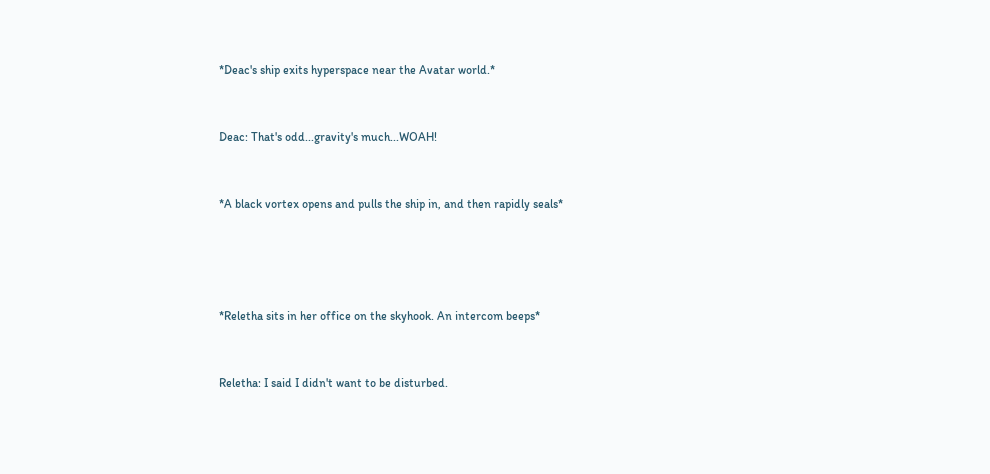*Deac's ship exits hyperspace near the Avatar world.*


Deac: That's odd...gravity's much...WOAH!


*A black vortex opens and pulls the ship in, and then rapidly seals*




*Reletha sits in her office on the skyhook. An intercom beeps*


Reletha: I said I didn't want to be disturbed.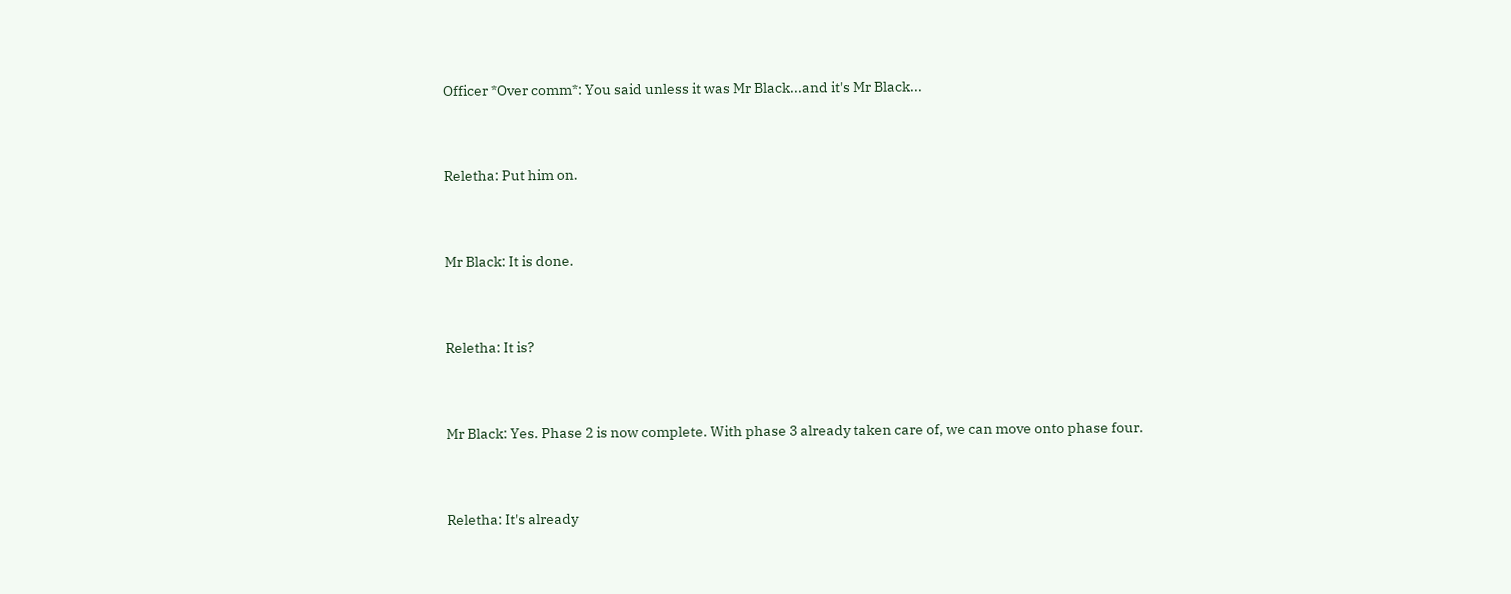Officer *Over comm*: You said unless it was Mr Black...and it's Mr Black...


Reletha: Put him on.


Mr Black: It is done.


Reletha: It is?


Mr Black: Yes. Phase 2 is now complete. With phase 3 already taken care of, we can move onto phase four.


Reletha: It's already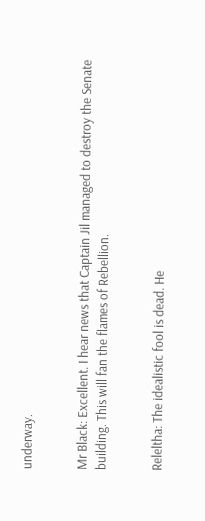underway.


Mr Black: Excellent. I hear news that Captain Jil managed to destroy the Senate building. This will fan the flames of Rebellion.


Releltha: The idealistic fool is dead. He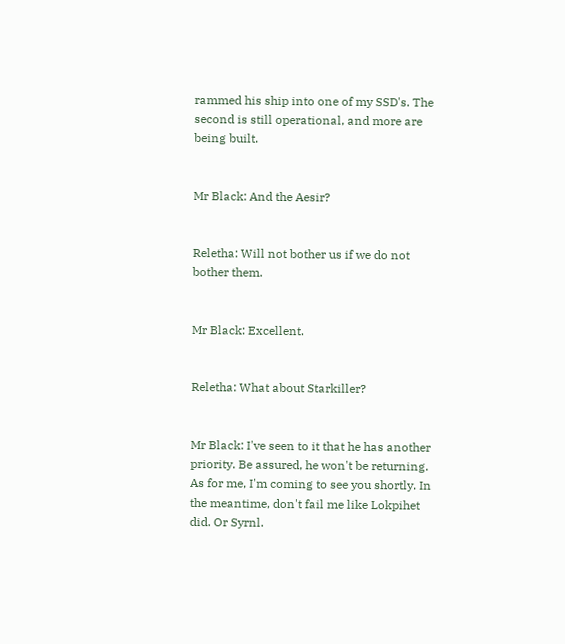rammed his ship into one of my SSD's. The second is still operational, and more are being built.


Mr Black: And the Aesir?


Reletha: Will not bother us if we do not bother them.


Mr Black: Excellent.


Reletha: What about Starkiller?


Mr Black: I've seen to it that he has another priority. Be assured, he won't be returning. As for me, I'm coming to see you shortly. In the meantime, don't fail me like Lokpihet did. Or Syrnl.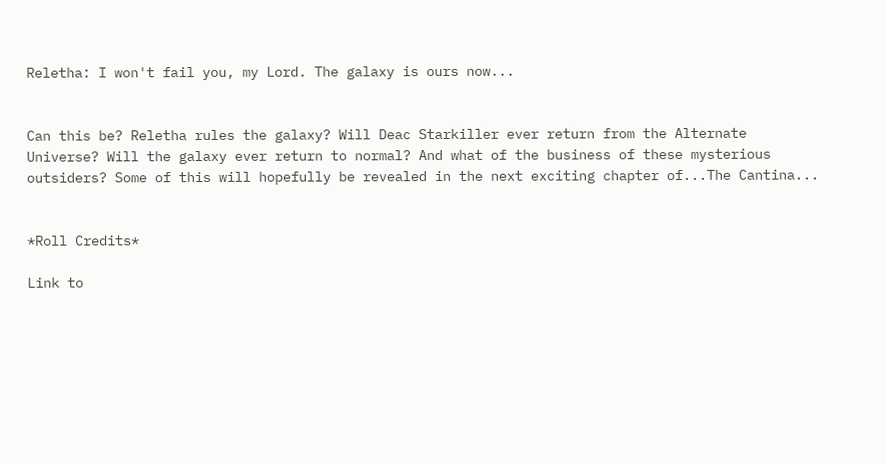Reletha: I won't fail you, my Lord. The galaxy is ours now...


Can this be? Reletha rules the galaxy? Will Deac Starkiller ever return from the Alternate Universe? Will the galaxy ever return to normal? And what of the business of these mysterious outsiders? Some of this will hopefully be revealed in the next exciting chapter of...The Cantina...


*Roll Credits*

Link to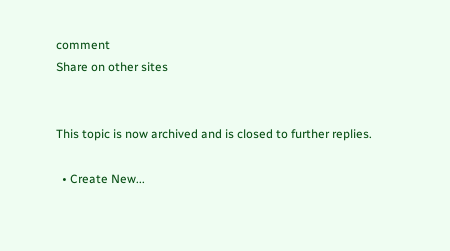comment
Share on other sites


This topic is now archived and is closed to further replies.

  • Create New...